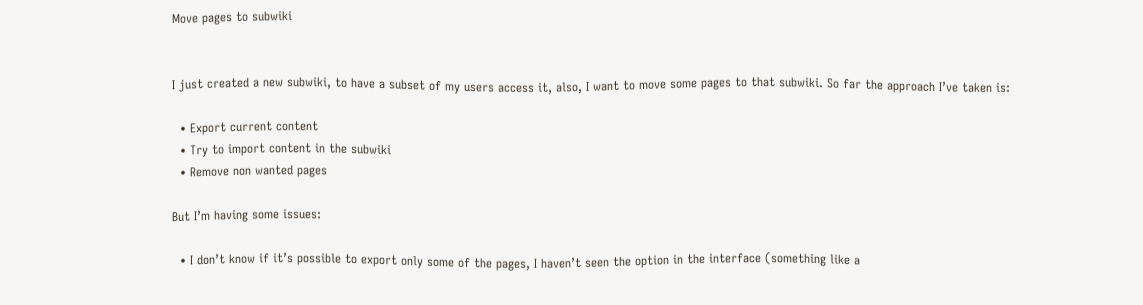Move pages to subwiki


I just created a new subwiki, to have a subset of my users access it, also, I want to move some pages to that subwiki. So far the approach I’ve taken is:

  • Export current content
  • Try to import content in the subwiki
  • Remove non wanted pages

But I’m having some issues:

  • I don’t know if it’s possible to export only some of the pages, I haven’t seen the option in the interface (something like a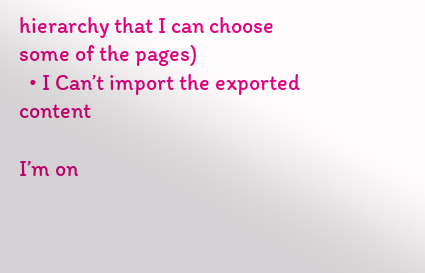hierarchy that I can choose some of the pages)
  • I Can’t import the exported content

I’m on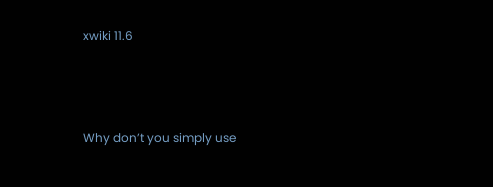xwiki 11.6



Why don’t you simply use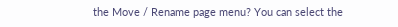the Move / Rename page menu? You can select the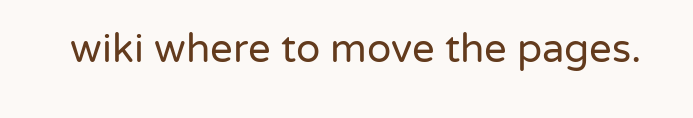wiki where to move the pages.